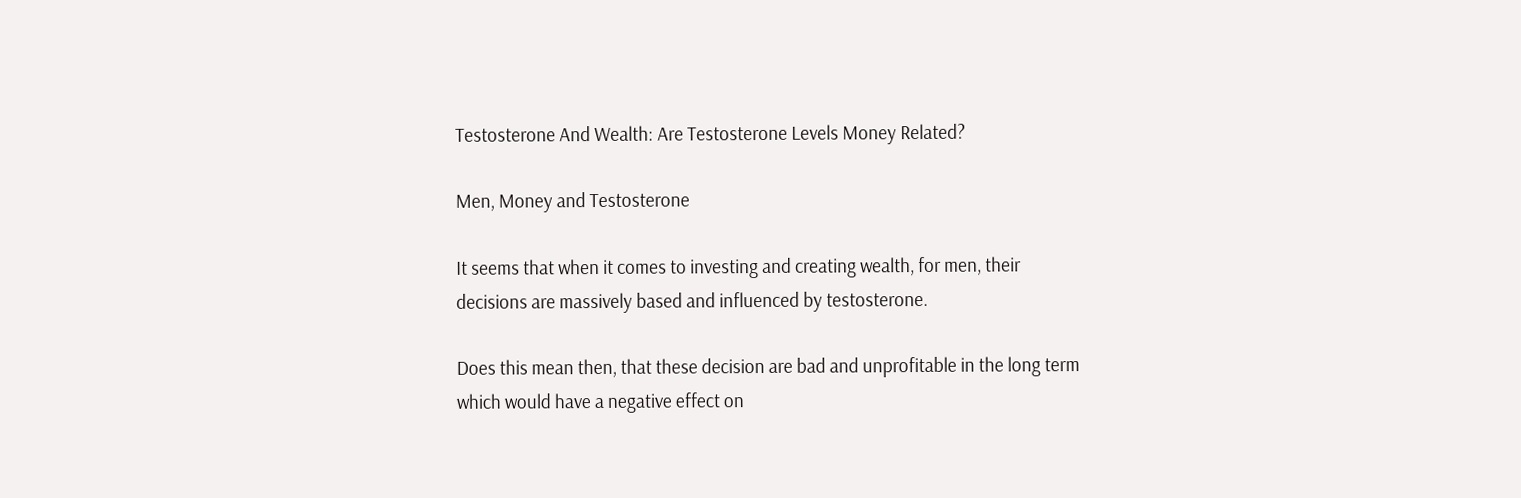Testosterone And Wealth: Are Testosterone Levels Money Related?

Men, Money and Testosterone

It seems that when it comes to investing and creating wealth, for men, their decisions are massively based and influenced by testosterone.

Does this mean then, that these decision are bad and unprofitable in the long term which would have a negative effect on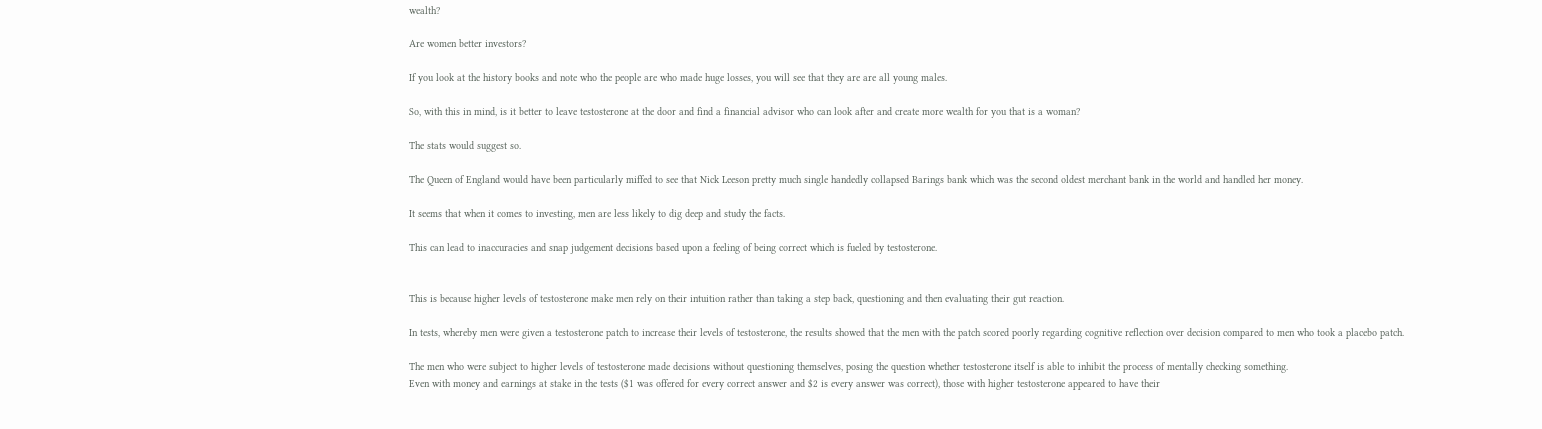wealth?

Are women better investors?

If you look at the history books and note who the people are who made huge losses, you will see that they are are all young males.

So, with this in mind, is it better to leave testosterone at the door and find a financial advisor who can look after and create more wealth for you that is a woman?

The stats would suggest so.

The Queen of England would have been particularly miffed to see that Nick Leeson pretty much single handedly collapsed Barings bank which was the second oldest merchant bank in the world and handled her money.

It seems that when it comes to investing, men are less likely to dig deep and study the facts.

This can lead to inaccuracies and snap judgement decisions based upon a feeling of being correct which is fueled by testosterone.


This is because higher levels of testosterone make men rely on their intuition rather than taking a step back, questioning and then evaluating their gut reaction.

In tests, whereby men were given a testosterone patch to increase their levels of testosterone, the results showed that the men with the patch scored poorly regarding cognitive reflection over decision compared to men who took a placebo patch.

The men who were subject to higher levels of testosterone made decisions without questioning themselves, posing the question whether testosterone itself is able to inhibit the process of mentally checking something.
Even with money and earnings at stake in the tests ($1 was offered for every correct answer and $2 is every answer was correct), those with higher testosterone appeared to have their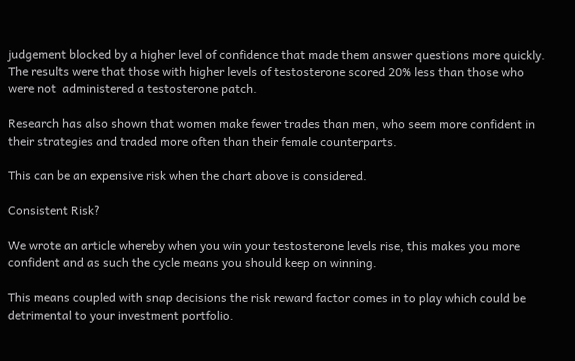judgement blocked by a higher level of confidence that made them answer questions more quickly.
The results were that those with higher levels of testosterone scored 20% less than those who were not  administered a testosterone patch.

Research has also shown that women make fewer trades than men, who seem more confident in their strategies and traded more often than their female counterparts.

This can be an expensive risk when the chart above is considered.

Consistent Risk?

We wrote an article whereby when you win your testosterone levels rise, this makes you more confident and as such the cycle means you should keep on winning.

This means coupled with snap decisions the risk reward factor comes in to play which could be detrimental to your investment portfolio.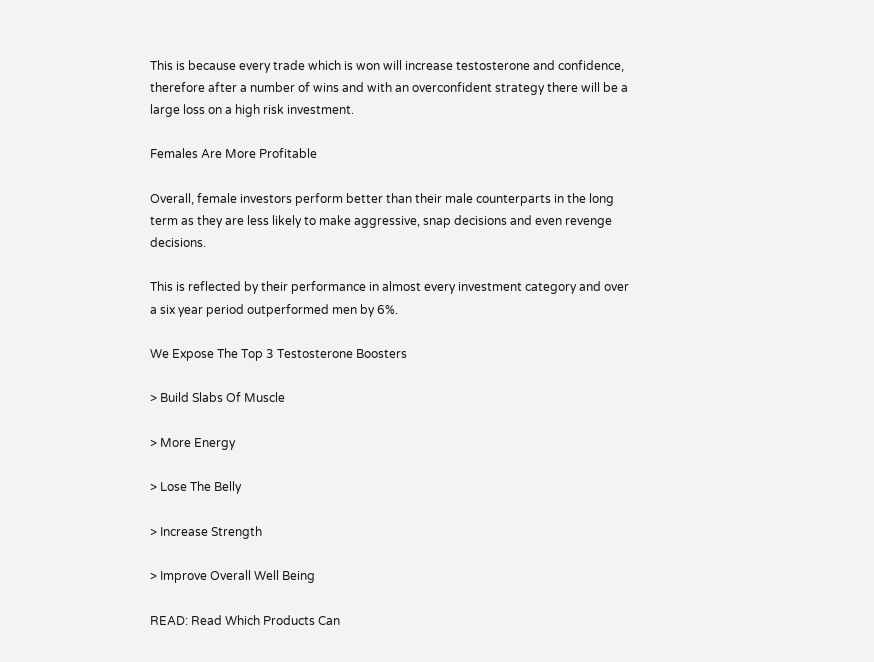This is because every trade which is won will increase testosterone and confidence, therefore after a number of wins and with an overconfident strategy there will be a large loss on a high risk investment.

Females Are More Profitable

Overall, female investors perform better than their male counterparts in the long term as they are less likely to make aggressive, snap decisions and even revenge decisions.

This is reflected by their performance in almost every investment category and over a six year period outperformed men by 6%.

We Expose The Top 3 Testosterone Boosters

> Build Slabs Of Muscle

> More Energy

> Lose The Belly

> Increase Strength

> Improve Overall Well Being

READ: Read Which Products Can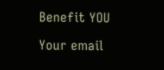Benefit YOU

Your email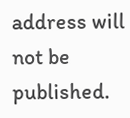address will not be published.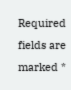Required fields are marked *